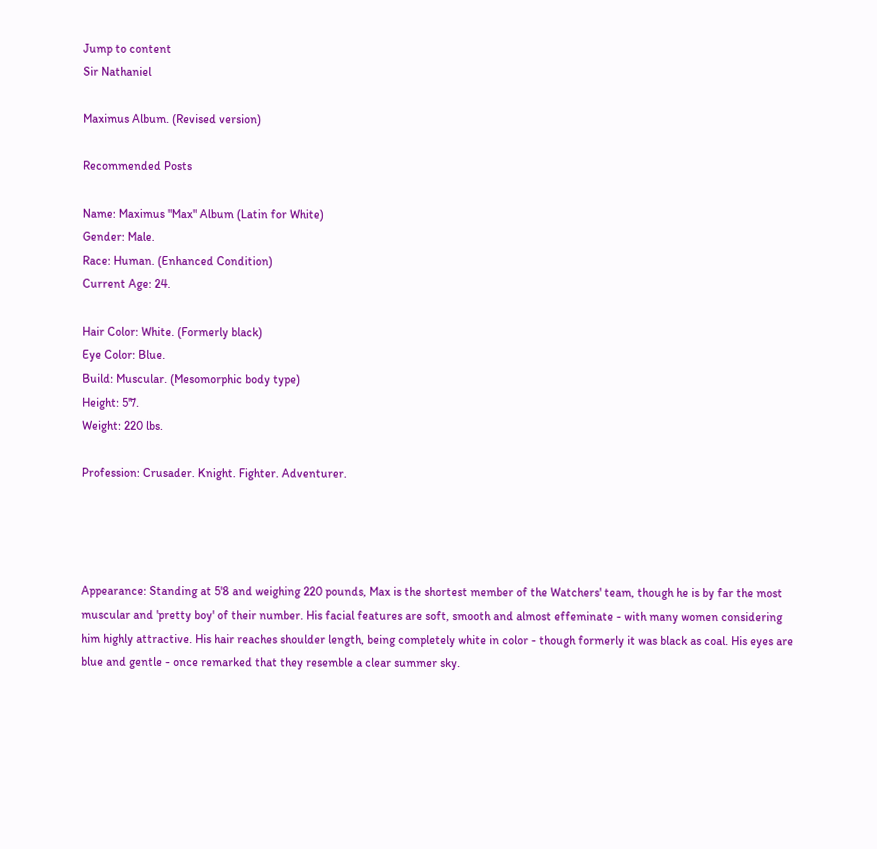Jump to content
Sir Nathaniel

Maximus Album. (Revised version)

Recommended Posts

Name: Maximus "Max" Album (Latin for White)
Gender: Male.
Race: Human. (Enhanced Condition)
Current Age: 24.

Hair Color: White. (Formerly black)
Eye Color: Blue.
Build: Muscular. (Mesomorphic body type)
Height: 5'7.
Weight: 220 lbs.

Profession: Crusader. Knight. Fighter. Adventurer.




Appearance: Standing at 5'8 and weighing 220 pounds, Max is the shortest member of the Watchers' team, though he is by far the most muscular and 'pretty boy' of their number. His facial features are soft, smooth and almost effeminate - with many women considering him highly attractive. His hair reaches shoulder length, being completely white in color - though formerly it was black as coal. His eyes are blue and gentle - once remarked that they resemble a clear summer sky.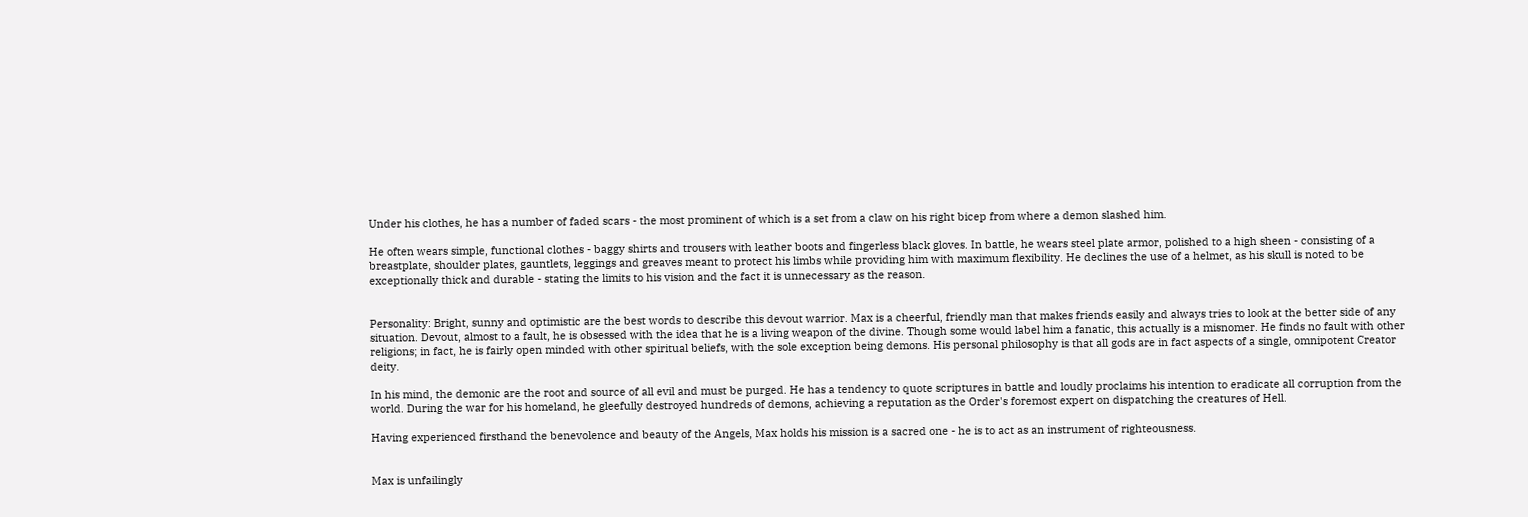Under his clothes, he has a number of faded scars - the most prominent of which is a set from a claw on his right bicep from where a demon slashed him.

He often wears simple, functional clothes - baggy shirts and trousers with leather boots and fingerless black gloves. In battle, he wears steel plate armor, polished to a high sheen - consisting of a breastplate, shoulder plates, gauntlets, leggings and greaves meant to protect his limbs while providing him with maximum flexibility. He declines the use of a helmet, as his skull is noted to be exceptionally thick and durable - stating the limits to his vision and the fact it is unnecessary as the reason.


Personality: Bright, sunny and optimistic are the best words to describe this devout warrior. Max is a cheerful, friendly man that makes friends easily and always tries to look at the better side of any situation. Devout, almost to a fault, he is obsessed with the idea that he is a living weapon of the divine. Though some would label him a fanatic, this actually is a misnomer. He finds no fault with other religions; in fact, he is fairly open minded with other spiritual beliefs, with the sole exception being demons. His personal philosophy is that all gods are in fact aspects of a single, omnipotent Creator deity.

In his mind, the demonic are the root and source of all evil and must be purged. He has a tendency to quote scriptures in battle and loudly proclaims his intention to eradicate all corruption from the world. During the war for his homeland, he gleefully destroyed hundreds of demons, achieving a reputation as the Order's foremost expert on dispatching the creatures of Hell.

Having experienced firsthand the benevolence and beauty of the Angels, Max holds his mission is a sacred one - he is to act as an instrument of righteousness.


Max is unfailingly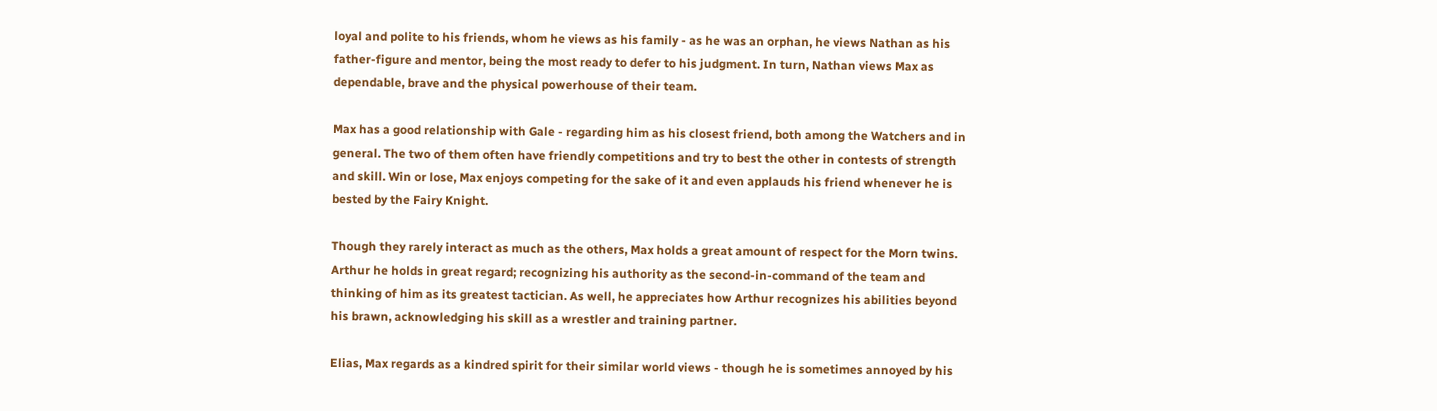loyal and polite to his friends, whom he views as his family - as he was an orphan, he views Nathan as his father-figure and mentor, being the most ready to defer to his judgment. In turn, Nathan views Max as dependable, brave and the physical powerhouse of their team.

Max has a good relationship with Gale - regarding him as his closest friend, both among the Watchers and in general. The two of them often have friendly competitions and try to best the other in contests of strength and skill. Win or lose, Max enjoys competing for the sake of it and even applauds his friend whenever he is bested by the Fairy Knight.

Though they rarely interact as much as the others, Max holds a great amount of respect for the Morn twins. Arthur he holds in great regard; recognizing his authority as the second-in-command of the team and thinking of him as its greatest tactician. As well, he appreciates how Arthur recognizes his abilities beyond his brawn, acknowledging his skill as a wrestler and training partner.

Elias, Max regards as a kindred spirit for their similar world views - though he is sometimes annoyed by his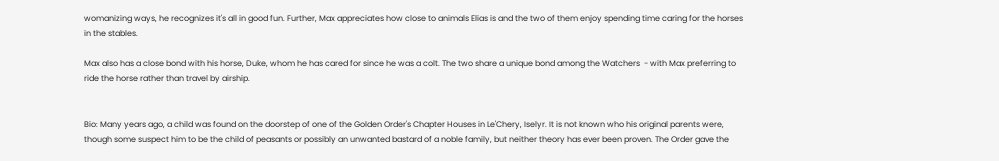womanizing ways, he recognizes it's all in good fun. Further, Max appreciates how close to animals Elias is and the two of them enjoy spending time caring for the horses in the stables.

Max also has a close bond with his horse, Duke, whom he has cared for since he was a colt. The two share a unique bond among the Watchers  - with Max preferring to ride the horse rather than travel by airship.


Bio: Many years ago, a child was found on the doorstep of one of the Golden Order's Chapter Houses in Le'Chery, Iselyr. It is not known who his original parents were, though some suspect him to be the child of peasants or possibly an unwanted bastard of a noble family, but neither theory has ever been proven. The Order gave the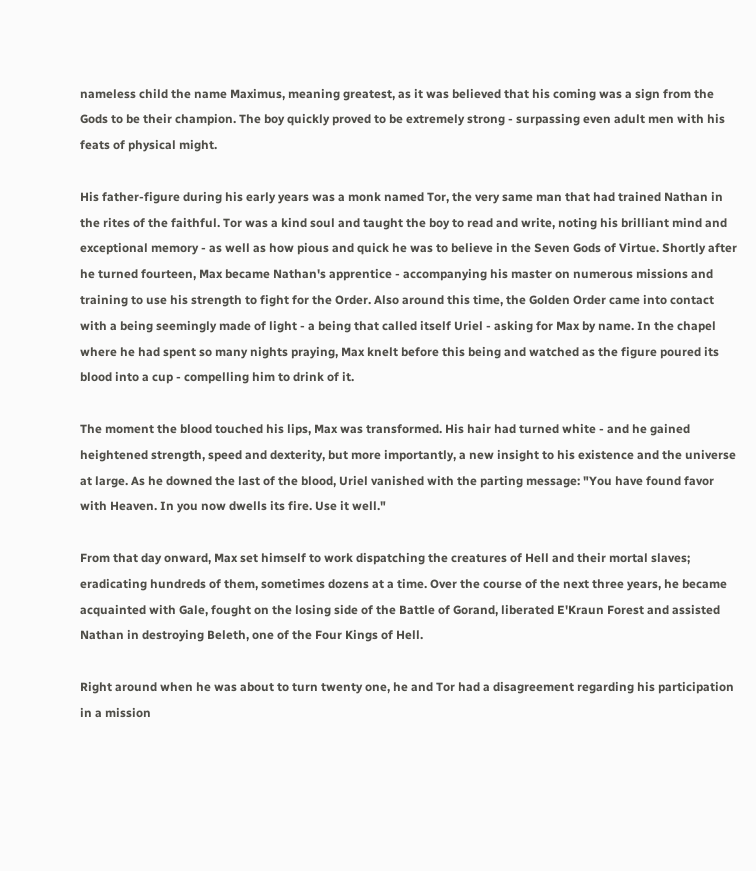nameless child the name Maximus, meaning greatest, as it was believed that his coming was a sign from the Gods to be their champion. The boy quickly proved to be extremely strong - surpassing even adult men with his feats of physical might.

His father-figure during his early years was a monk named Tor, the very same man that had trained Nathan in the rites of the faithful. Tor was a kind soul and taught the boy to read and write, noting his brilliant mind and exceptional memory - as well as how pious and quick he was to believe in the Seven Gods of Virtue. Shortly after he turned fourteen, Max became Nathan's apprentice - accompanying his master on numerous missions and training to use his strength to fight for the Order. Also around this time, the Golden Order came into contact with a being seemingly made of light - a being that called itself Uriel - asking for Max by name. In the chapel where he had spent so many nights praying, Max knelt before this being and watched as the figure poured its blood into a cup - compelling him to drink of it.

The moment the blood touched his lips, Max was transformed. His hair had turned white - and he gained heightened strength, speed and dexterity, but more importantly, a new insight to his existence and the universe at large. As he downed the last of the blood, Uriel vanished with the parting message: "You have found favor with Heaven. In you now dwells its fire. Use it well."

From that day onward, Max set himself to work dispatching the creatures of Hell and their mortal slaves; eradicating hundreds of them, sometimes dozens at a time. Over the course of the next three years, he became acquainted with Gale, fought on the losing side of the Battle of Gorand, liberated E'Kraun Forest and assisted Nathan in destroying Beleth, one of the Four Kings of Hell.

Right around when he was about to turn twenty one, he and Tor had a disagreement regarding his participation in a mission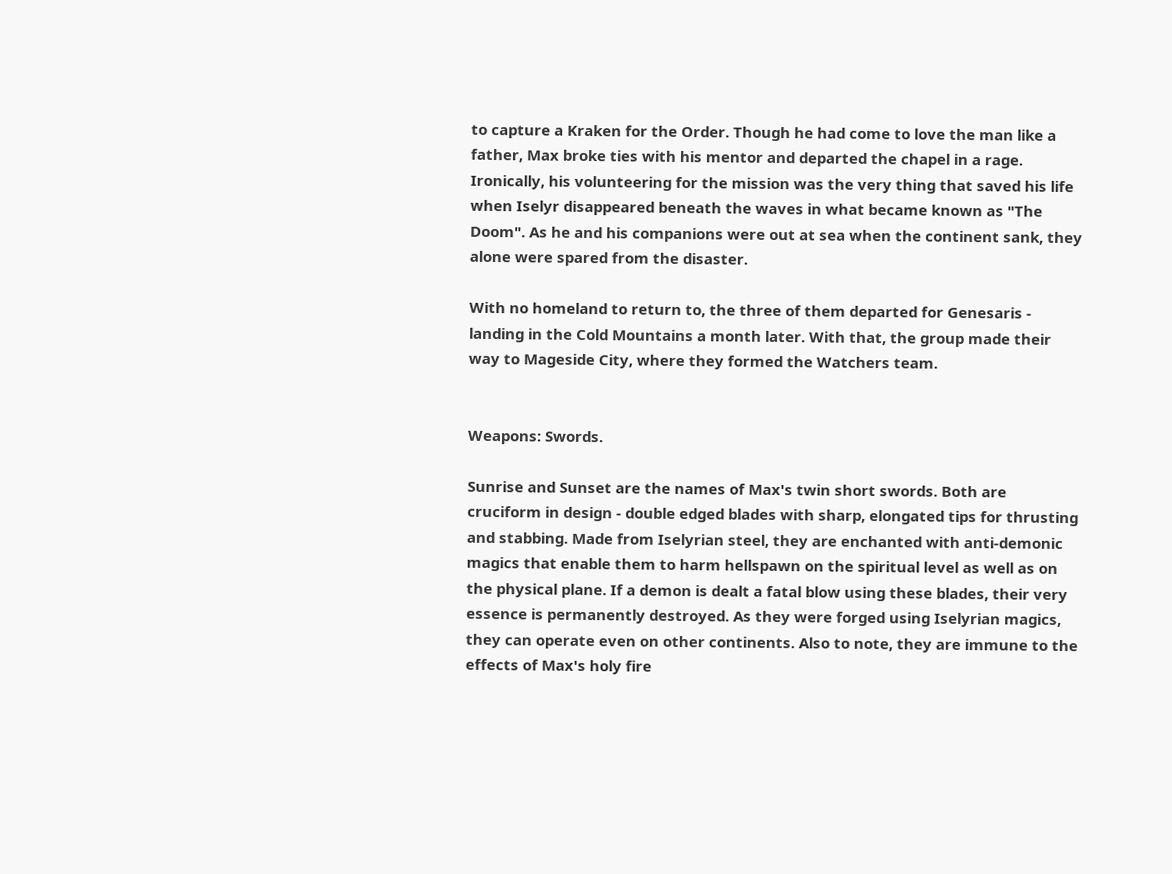to capture a Kraken for the Order. Though he had come to love the man like a father, Max broke ties with his mentor and departed the chapel in a rage. Ironically, his volunteering for the mission was the very thing that saved his life when Iselyr disappeared beneath the waves in what became known as "The Doom". As he and his companions were out at sea when the continent sank, they alone were spared from the disaster.

With no homeland to return to, the three of them departed for Genesaris - landing in the Cold Mountains a month later. With that, the group made their way to Mageside City, where they formed the Watchers team.


Weapons: Swords.

Sunrise and Sunset are the names of Max's twin short swords. Both are cruciform in design - double edged blades with sharp, elongated tips for thrusting and stabbing. Made from Iselyrian steel, they are enchanted with anti-demonic magics that enable them to harm hellspawn on the spiritual level as well as on the physical plane. If a demon is dealt a fatal blow using these blades, their very essence is permanently destroyed. As they were forged using Iselyrian magics, they can operate even on other continents. Also to note, they are immune to the effects of Max's holy fire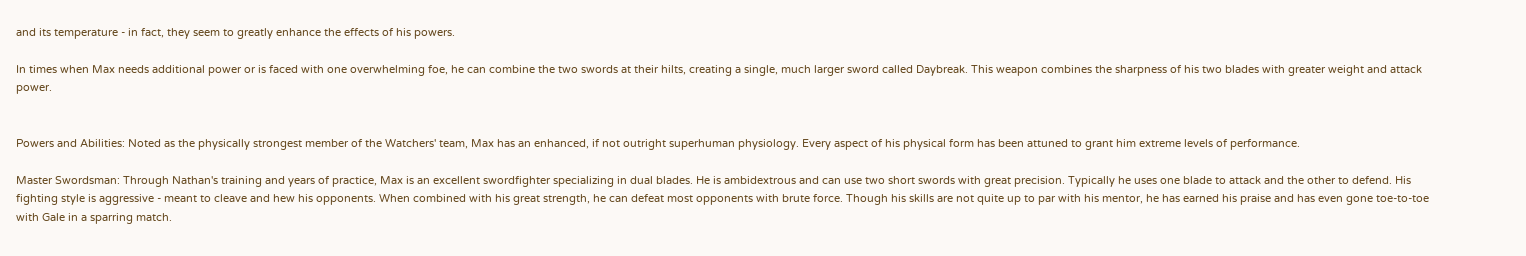and its temperature - in fact, they seem to greatly enhance the effects of his powers.

In times when Max needs additional power or is faced with one overwhelming foe, he can combine the two swords at their hilts, creating a single, much larger sword called Daybreak. This weapon combines the sharpness of his two blades with greater weight and attack power.


Powers and Abilities: Noted as the physically strongest member of the Watchers' team, Max has an enhanced, if not outright superhuman physiology. Every aspect of his physical form has been attuned to grant him extreme levels of performance.

Master Swordsman: Through Nathan's training and years of practice, Max is an excellent swordfighter specializing in dual blades. He is ambidextrous and can use two short swords with great precision. Typically he uses one blade to attack and the other to defend. His fighting style is aggressive - meant to cleave and hew his opponents. When combined with his great strength, he can defeat most opponents with brute force. Though his skills are not quite up to par with his mentor, he has earned his praise and has even gone toe-to-toe with Gale in a sparring match.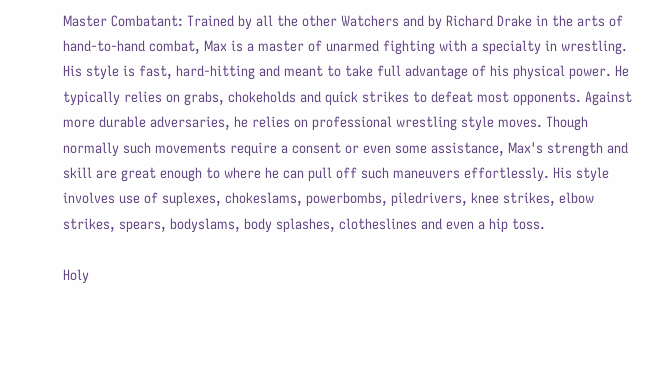Master Combatant: Trained by all the other Watchers and by Richard Drake in the arts of hand-to-hand combat, Max is a master of unarmed fighting with a specialty in wrestling. His style is fast, hard-hitting and meant to take full advantage of his physical power. He typically relies on grabs, chokeholds and quick strikes to defeat most opponents. Against more durable adversaries, he relies on professional wrestling style moves. Though normally such movements require a consent or even some assistance, Max's strength and skill are great enough to where he can pull off such maneuvers effortlessly. His style involves use of suplexes, chokeslams, powerbombs, piledrivers, knee strikes, elbow strikes, spears, bodyslams, body splashes, clotheslines and even a hip toss.

Holy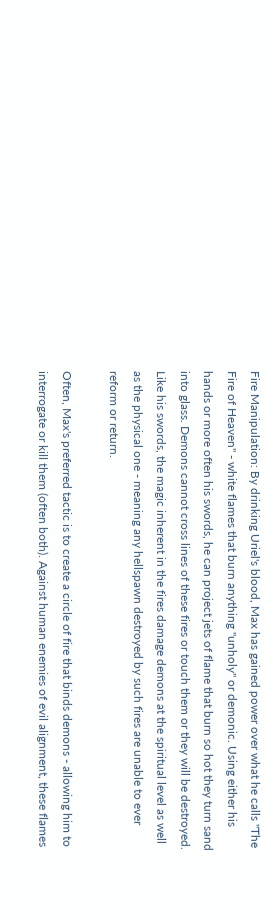Fire Manipulation: By drinking Uriel's blood, Max has gained power over what he calls "The Fire of Heaven" - white flames that burn anything "unholy" or demonic. Using either his hands or more often his swords, he can project jets of flame that burn so hot they turn sand into glass. Demons cannot cross lines of these fires or touch them or they will be destroyed. Like his swords, the magic inherent in the fires damage demons at the spiritual level as well as the physical one - meaning any hellspawn destroyed by such fires are unable to ever reform or return.

Often, Max's preferred tactic is to create a circle of fire that binds demons - allowing him to interrogate or kill them (often both). Against human enemies of evil alignment, these flames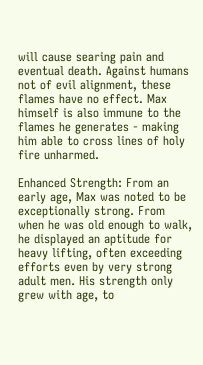will cause searing pain and eventual death. Against humans not of evil alignment, these flames have no effect. Max himself is also immune to the flames he generates - making him able to cross lines of holy fire unharmed.

Enhanced Strength: From an early age, Max was noted to be exceptionally strong. From when he was old enough to walk, he displayed an aptitude for heavy lifting, often exceeding efforts even by very strong adult men. His strength only grew with age, to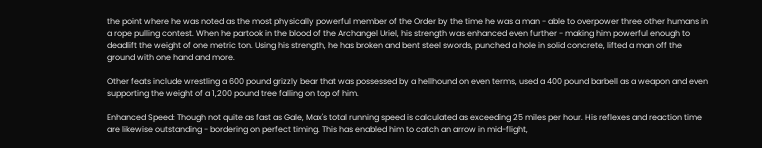the point where he was noted as the most physically powerful member of the Order by the time he was a man - able to overpower three other humans in a rope pulling contest. When he partook in the blood of the Archangel Uriel, his strength was enhanced even further - making him powerful enough to deadlift the weight of one metric ton. Using his strength, he has broken and bent steel swords, punched a hole in solid concrete, lifted a man off the ground with one hand and more.

Other feats include wrestling a 600 pound grizzly bear that was possessed by a hellhound on even terms, used a 400 pound barbell as a weapon and even supporting the weight of a 1,200 pound tree falling on top of him.

Enhanced Speed: Though not quite as fast as Gale, Max's total running speed is calculated as exceeding 25 miles per hour. His reflexes and reaction time are likewise outstanding - bordering on perfect timing. This has enabled him to catch an arrow in mid-flight,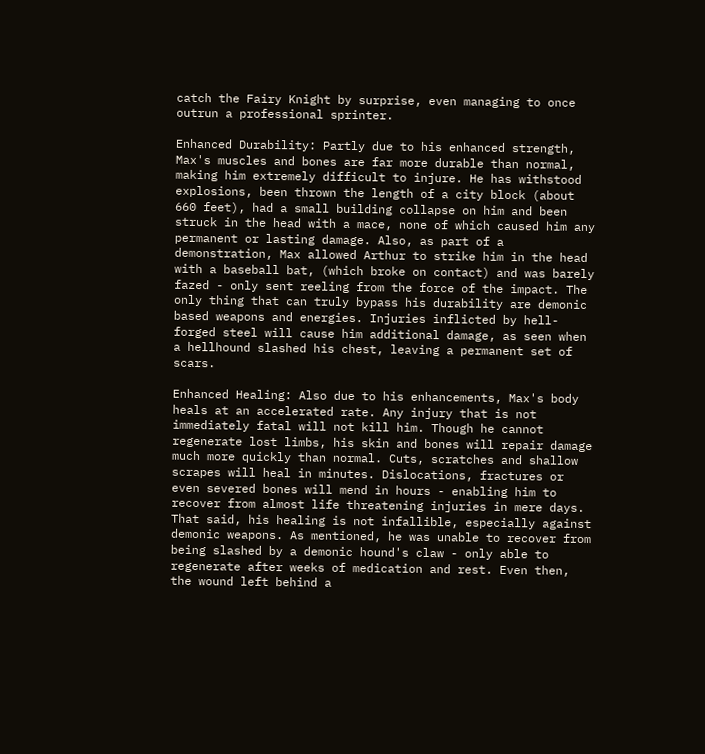catch the Fairy Knight by surprise, even managing to once outrun a professional sprinter.

Enhanced Durability: Partly due to his enhanced strength, Max's muscles and bones are far more durable than normal, making him extremely difficult to injure. He has withstood explosions, been thrown the length of a city block (about 660 feet), had a small building collapse on him and been struck in the head with a mace, none of which caused him any permanent or lasting damage. Also, as part of a demonstration, Max allowed Arthur to strike him in the head with a baseball bat, (which broke on contact) and was barely fazed - only sent reeling from the force of the impact. The only thing that can truly bypass his durability are demonic based weapons and energies. Injuries inflicted by hell-forged steel will cause him additional damage, as seen when a hellhound slashed his chest, leaving a permanent set of scars.

Enhanced Healing: Also due to his enhancements, Max's body heals at an accelerated rate. Any injury that is not immediately fatal will not kill him. Though he cannot regenerate lost limbs, his skin and bones will repair damage much more quickly than normal. Cuts, scratches and shallow scrapes will heal in minutes. Dislocations, fractures or even severed bones will mend in hours - enabling him to recover from almost life threatening injuries in mere days. That said, his healing is not infallible, especially against demonic weapons. As mentioned, he was unable to recover from being slashed by a demonic hound's claw - only able to regenerate after weeks of medication and rest. Even then, the wound left behind a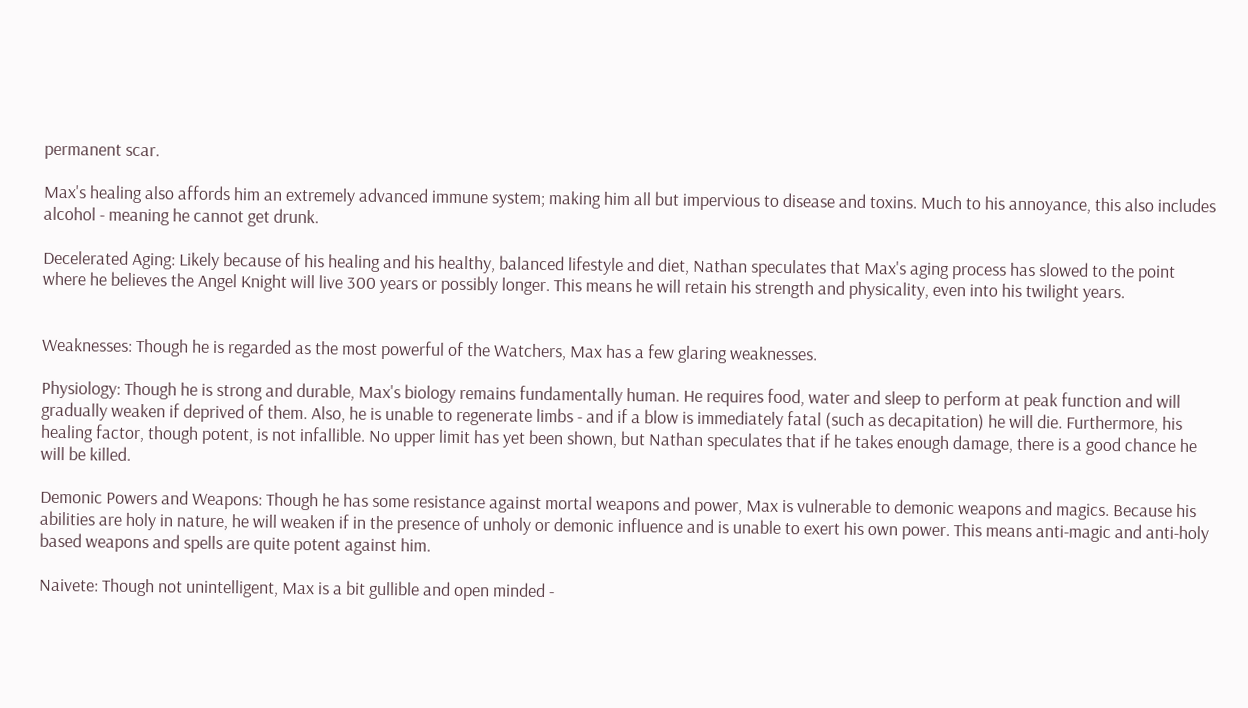permanent scar.

Max's healing also affords him an extremely advanced immune system; making him all but impervious to disease and toxins. Much to his annoyance, this also includes alcohol - meaning he cannot get drunk.

Decelerated Aging: Likely because of his healing and his healthy, balanced lifestyle and diet, Nathan speculates that Max's aging process has slowed to the point where he believes the Angel Knight will live 300 years or possibly longer. This means he will retain his strength and physicality, even into his twilight years.


Weaknesses: Though he is regarded as the most powerful of the Watchers, Max has a few glaring weaknesses.

Physiology: Though he is strong and durable, Max's biology remains fundamentally human. He requires food, water and sleep to perform at peak function and will gradually weaken if deprived of them. Also, he is unable to regenerate limbs - and if a blow is immediately fatal (such as decapitation) he will die. Furthermore, his healing factor, though potent, is not infallible. No upper limit has yet been shown, but Nathan speculates that if he takes enough damage, there is a good chance he will be killed.

Demonic Powers and Weapons: Though he has some resistance against mortal weapons and power, Max is vulnerable to demonic weapons and magics. Because his abilities are holy in nature, he will weaken if in the presence of unholy or demonic influence and is unable to exert his own power. This means anti-magic and anti-holy based weapons and spells are quite potent against him.

Naivete: Though not unintelligent, Max is a bit gullible and open minded -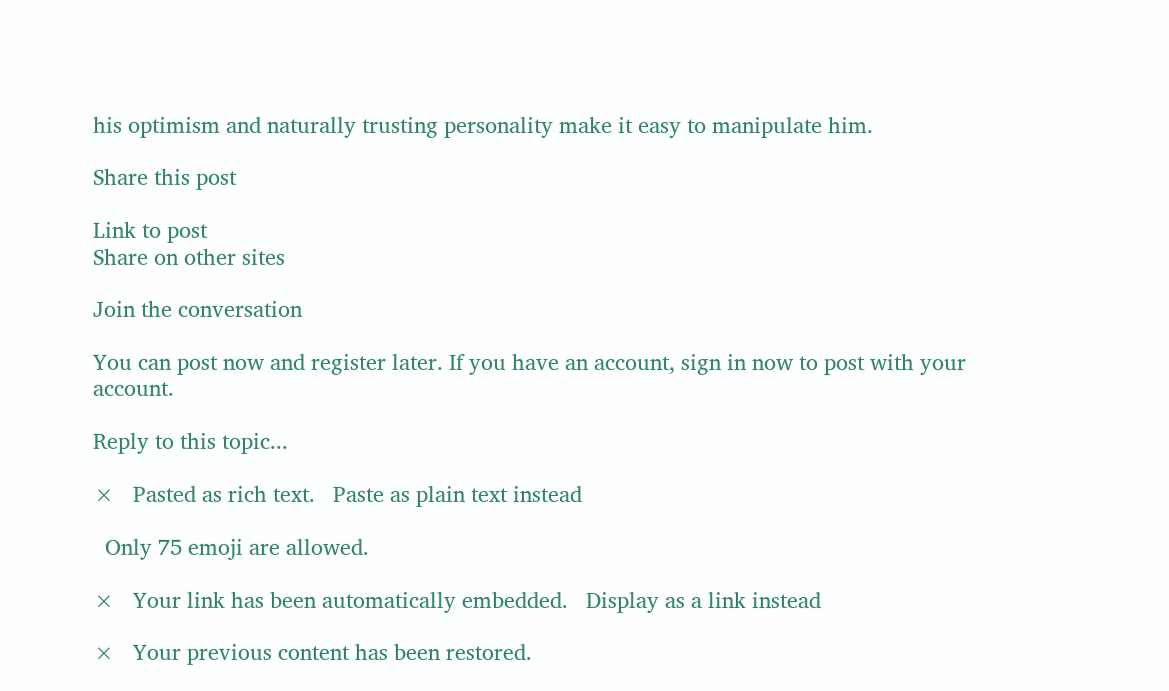his optimism and naturally trusting personality make it easy to manipulate him.

Share this post

Link to post
Share on other sites

Join the conversation

You can post now and register later. If you have an account, sign in now to post with your account.

Reply to this topic...

×   Pasted as rich text.   Paste as plain text instead

  Only 75 emoji are allowed.

×   Your link has been automatically embedded.   Display as a link instead

×   Your previous content has been restored.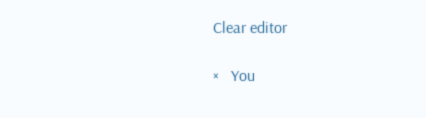Clear editor

×   You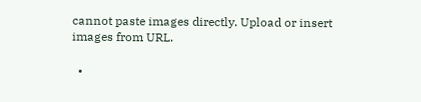cannot paste images directly. Upload or insert images from URL.

  •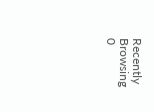Recently Browsing   0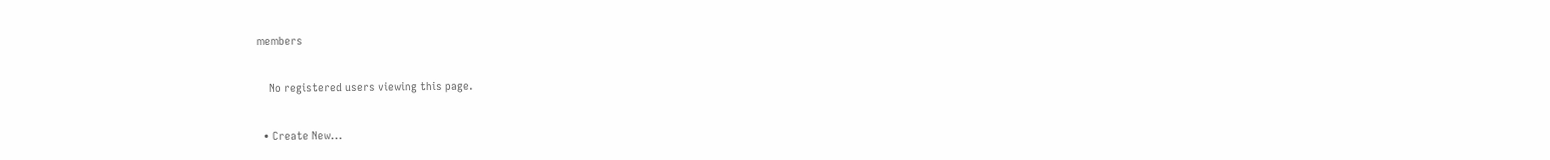members

    No registered users viewing this page.

  • Create New...